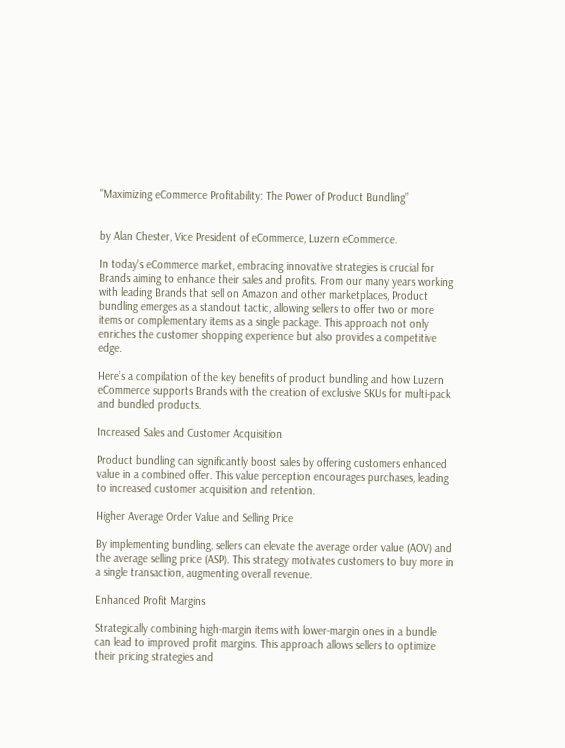"Maximizing eCommerce Profitability: The Power of Product Bundling”


by Alan Chester, Vice President of eCommerce, Luzern eCommerce.

In today's eCommerce market, embracing innovative strategies is crucial for Brands aiming to enhance their sales and profits. From our many years working with leading Brands that sell on Amazon and other marketplaces, Product bundling emerges as a standout tactic, allowing sellers to offer two or more items or complementary items as a single package. This approach not only enriches the customer shopping experience but also provides a competitive edge.

Here’s a compilation of the key benefits of product bundling and how Luzern eCommerce supports Brands with the creation of exclusive SKUs for multi-pack and bundled products.

Increased Sales and Customer Acquisition

Product bundling can significantly boost sales by offering customers enhanced value in a combined offer. This value perception encourages purchases, leading to increased customer acquisition and retention.

Higher Average Order Value and Selling Price

By implementing bundling, sellers can elevate the average order value (AOV) and the average selling price (ASP). This strategy motivates customers to buy more in a single transaction, augmenting overall revenue.

Enhanced Profit Margins

Strategically combining high-margin items with lower-margin ones in a bundle can lead to improved profit margins. This approach allows sellers to optimize their pricing strategies and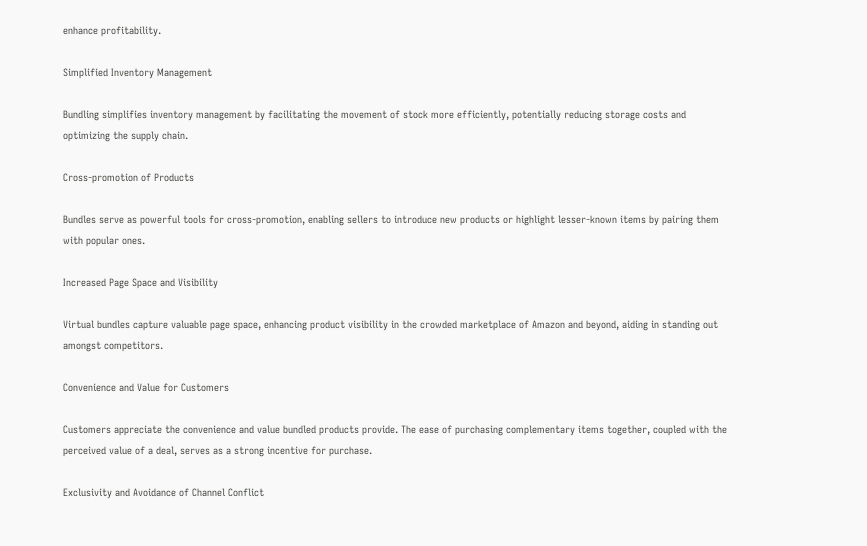enhance profitability.

Simplified Inventory Management

Bundling simplifies inventory management by facilitating the movement of stock more efficiently, potentially reducing storage costs and optimizing the supply chain.

Cross-promotion of Products

Bundles serve as powerful tools for cross-promotion, enabling sellers to introduce new products or highlight lesser-known items by pairing them with popular ones.

Increased Page Space and Visibility

Virtual bundles capture valuable page space, enhancing product visibility in the crowded marketplace of Amazon and beyond, aiding in standing out amongst competitors.

Convenience and Value for Customers

Customers appreciate the convenience and value bundled products provide. The ease of purchasing complementary items together, coupled with the perceived value of a deal, serves as a strong incentive for purchase.

Exclusivity and Avoidance of Channel Conflict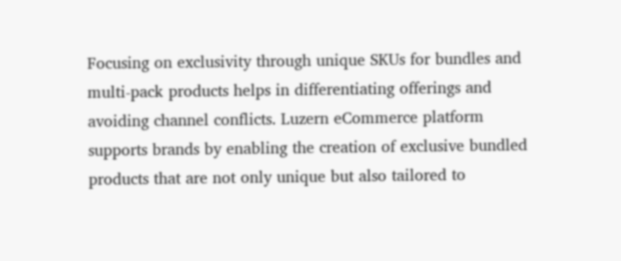Focusing on exclusivity through unique SKUs for bundles and multi-pack products helps in differentiating offerings and avoiding channel conflicts. Luzern eCommerce platform supports brands by enabling the creation of exclusive bundled products that are not only unique but also tailored to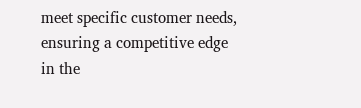meet specific customer needs, ensuring a competitive edge in the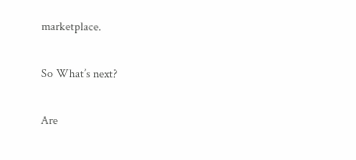marketplace.

So What’s next?

Are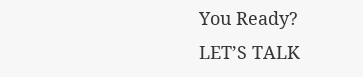You Ready? LET’S TALK